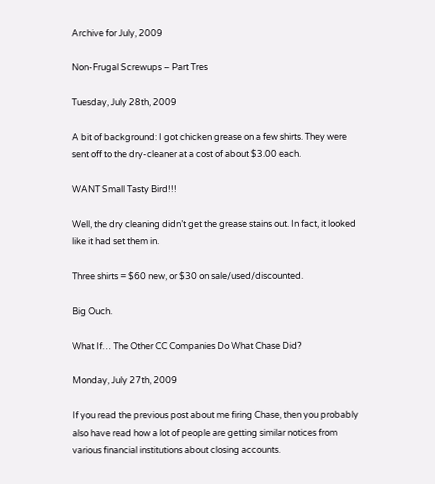Archive for July, 2009

Non-Frugal Screwups – Part Tres

Tuesday, July 28th, 2009

A bit of background: I got chicken grease on a few shirts. They were sent off to the dry-cleaner at a cost of about $3.00 each.

WANT Small Tasty Bird!!!

Well, the dry cleaning didn’t get the grease stains out. In fact, it looked like it had set them in.

Three shirts = $60 new, or $30 on sale/used/discounted.

Big Ouch.

What If… The Other CC Companies Do What Chase Did?

Monday, July 27th, 2009

If you read the previous post about me firing Chase, then you probably also have read how a lot of people are getting similar notices from various financial institutions about closing accounts.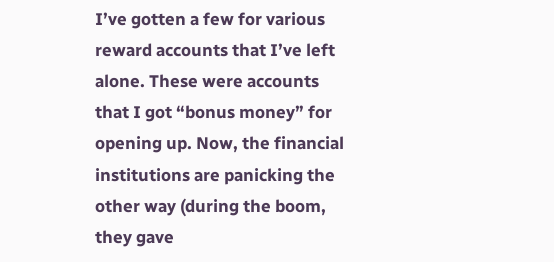I’ve gotten a few for various reward accounts that I’ve left alone. These were accounts that I got “bonus money” for opening up. Now, the financial institutions are panicking the other way (during the boom, they gave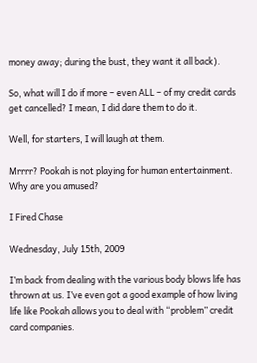money away; during the bust, they want it all back).

So, what will I do if more – even ALL – of my credit cards get cancelled? I mean, I did dare them to do it.

Well, for starters, I will laugh at them.

Mrrrr? Pookah is not playing for human entertainment. Why are you amused?

I Fired Chase

Wednesday, July 15th, 2009

I’m back from dealing with the various body blows life has thrown at us. I’ve even got a good example of how living life like Pookah allows you to deal with “problem” credit card companies.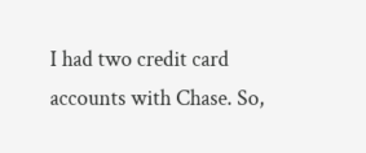I had two credit card accounts with Chase. So,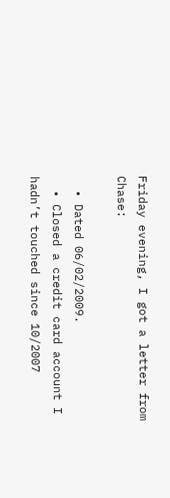Friday evening, I got a letter from Chase:

  • Dated 06/02/2009.
  • Closed a credit card account I hadn’t touched since 10/2007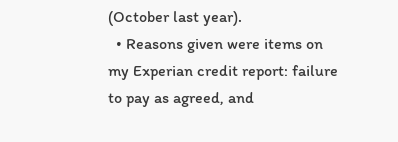(October last year).
  • Reasons given were items on my Experian credit report: failure to pay as agreed, and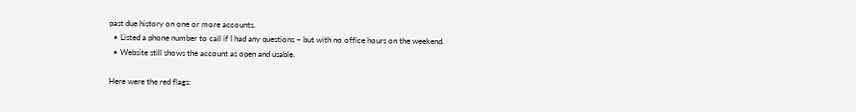past due history on one or more accounts.
  • Listed a phone number to call if I had any questions – but with no office hours on the weekend.
  • Website still shows the account as open and usable.

Here were the red flags: